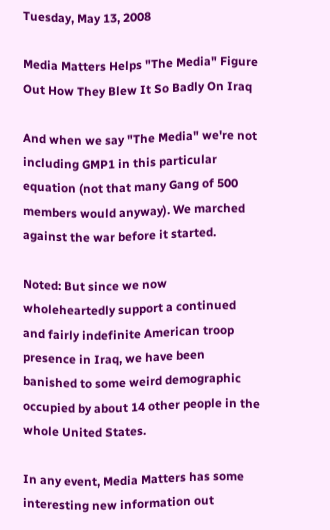Tuesday, May 13, 2008

Media Matters Helps "The Media" Figure Out How They Blew It So Badly On Iraq

And when we say "The Media" we're not including GMP1 in this particular equation (not that many Gang of 500 members would anyway). We marched against the war before it started.

Noted: But since we now wholeheartedly support a continued and fairly indefinite American troop presence in Iraq, we have been banished to some weird demographic occupied by about 14 other people in the whole United States.

In any event, Media Matters has some interesting new information out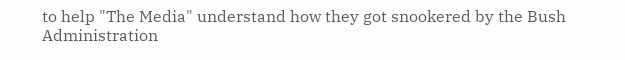to help "The Media" understand how they got snookered by the Bush Administration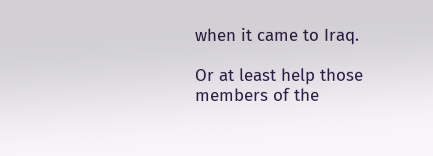when it came to Iraq.

Or at least help those members of the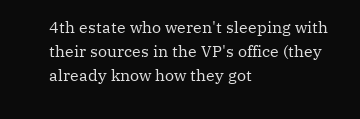4th estate who weren't sleeping with their sources in the VP's office (they already know how they got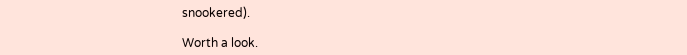snookered).

Worth a look.